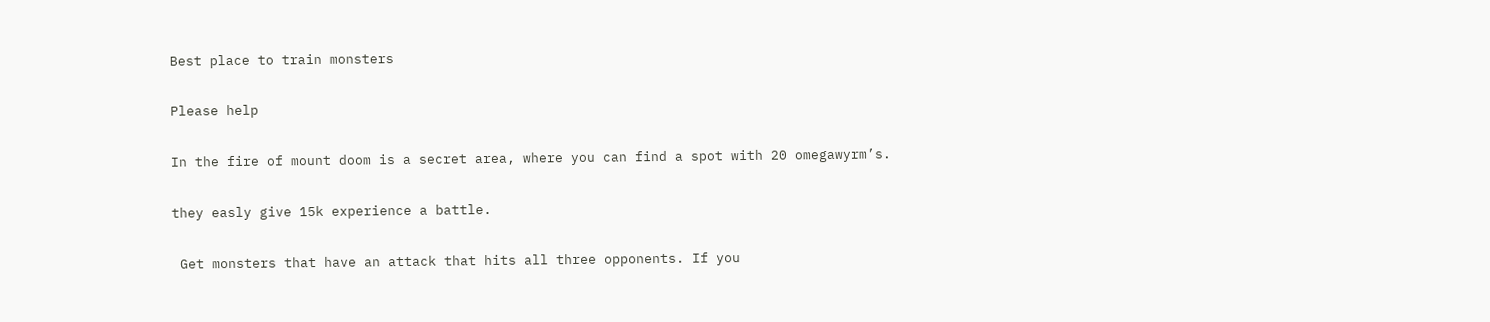Best place to train monsters

Please help

In the fire of mount doom is a secret area, where you can find a spot with 20 omegawyrm’s.

they easly give 15k experience a battle.

 Get monsters that have an attack that hits all three opponents. If you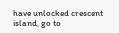have unlocked crescent island, go to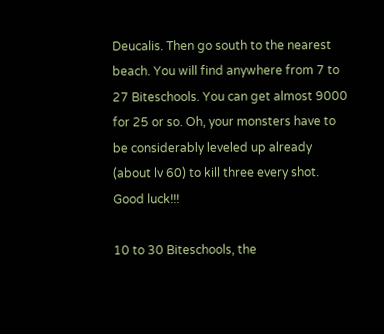Deucalis. Then go south to the nearest beach. You will find anywhere from 7 to 27 Biteschools. You can get almost 9000 for 25 or so. Oh, your monsters have to be considerably leveled up already (about lv 60) to kill three every shot. Good luck!!!

10 to 30 Biteschools, the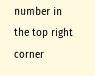number in the top right corner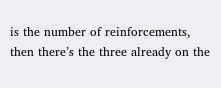is the number of reinforcements, then there’s the three already on the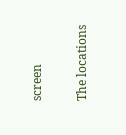screen

The locations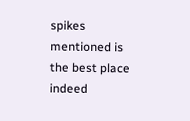spikes mentioned is the best place indeed